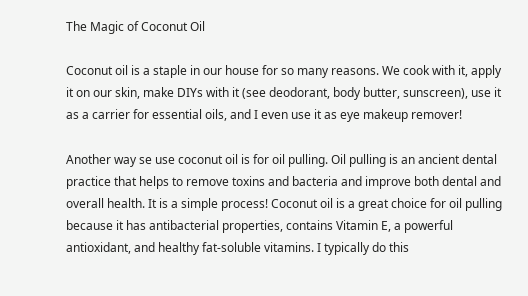The Magic of Coconut Oil

Coconut oil is a staple in our house for so many reasons. We cook with it, apply it on our skin, make DIYs with it (see deodorant, body butter, sunscreen), use it as a carrier for essential oils, and I even use it as eye makeup remover!

Another way se use coconut oil is for oil pulling. Oil pulling is an ancient dental practice that helps to remove toxins and bacteria and improve both dental and overall health. It is a simple process! Coconut oil is a great choice for oil pulling because it has antibacterial properties, contains Vitamin E, a powerful antioxidant, and healthy fat-soluble vitamins. I typically do this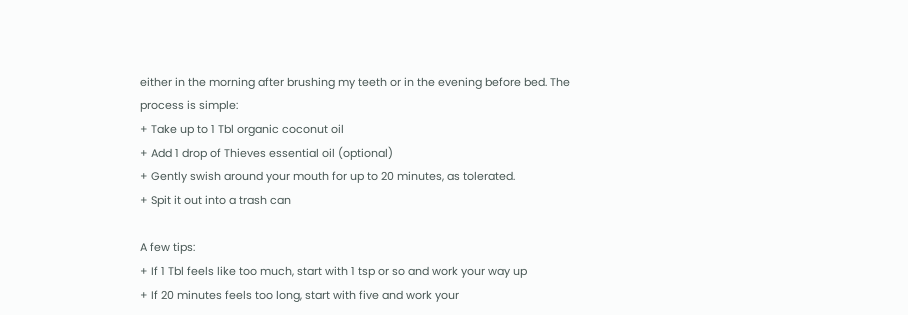either in the morning after brushing my teeth or in the evening before bed. The process is simple:
+ Take up to 1 Tbl organic coconut oil
+ Add 1 drop of Thieves essential oil (optional)
+ Gently swish around your mouth for up to 20 minutes, as tolerated.
+ Spit it out into a trash can

A few tips:
+ If 1 Tbl feels like too much, start with 1 tsp or so and work your way up
+ If 20 minutes feels too long, start with five and work your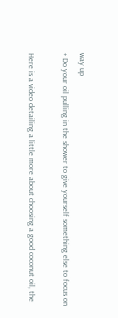way up
+ Do your oil pulling in the shower to give yourself something else to focus on

Here is a video detailing a little more about choosing a good coconut oil, the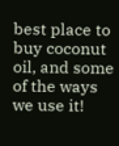best place to buy coconut oil, and some of the ways we use it!